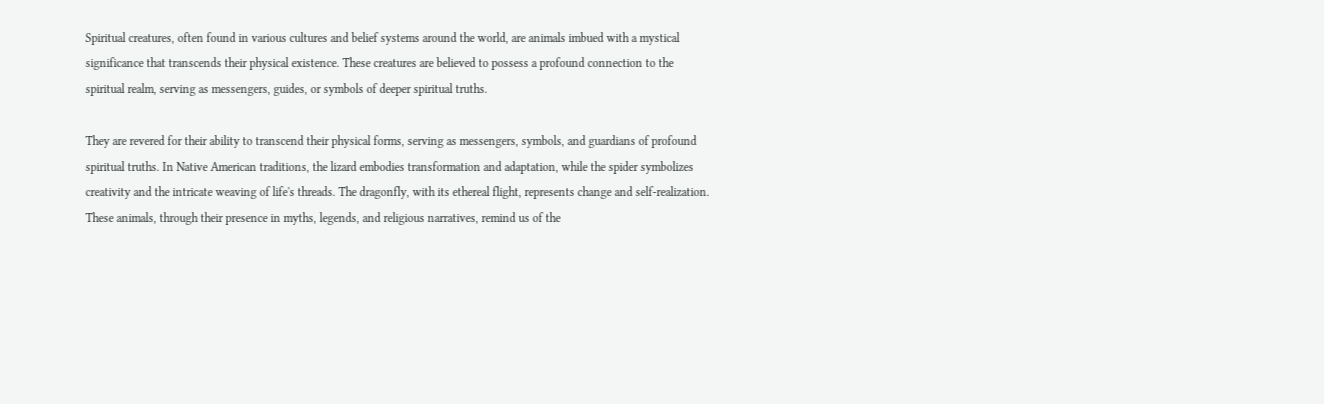Spiritual creatures, often found in various cultures and belief systems around the world, are animals imbued with a mystical significance that transcends their physical existence. These creatures are believed to possess a profound connection to the spiritual realm, serving as messengers, guides, or symbols of deeper spiritual truths.

They are revered for their ability to transcend their physical forms, serving as messengers, symbols, and guardians of profound spiritual truths. In Native American traditions, the lizard embodies transformation and adaptation, while the spider symbolizes creativity and the intricate weaving of life's threads. The dragonfly, with its ethereal flight, represents change and self-realization. These animals, through their presence in myths, legends, and religious narratives, remind us of the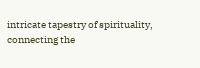intricate tapestry of spirituality, connecting the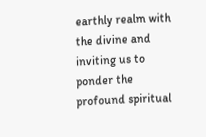earthly realm with the divine and inviting us to ponder the profound spiritual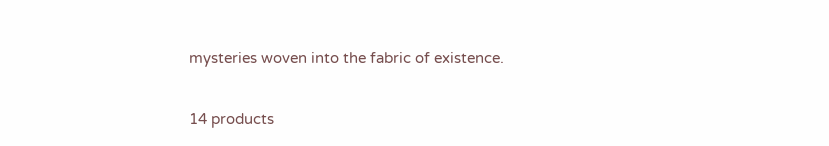mysteries woven into the fabric of existence.

14 products